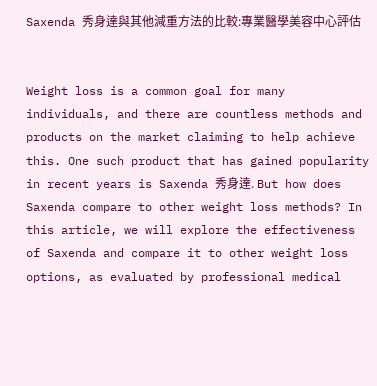Saxenda 秀身達與其他減重方法的比較:專業醫學美容中心評估


Weight loss is a common goal for many individuals, and there are countless methods and products on the market claiming to help achieve this. One such product that has gained popularity in recent years is Saxenda 秀身達. But how does Saxenda compare to other weight loss methods? In this article, we will explore the effectiveness of Saxenda and compare it to other weight loss options, as evaluated by professional medical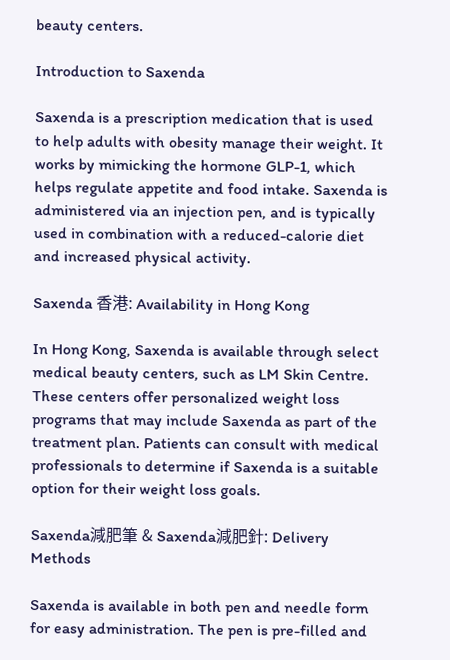beauty centers.

Introduction to Saxenda

Saxenda is a prescription medication that is used to help adults with obesity manage their weight. It works by mimicking the hormone GLP-1, which helps regulate appetite and food intake. Saxenda is administered via an injection pen, and is typically used in combination with a reduced-calorie diet and increased physical activity.

Saxenda 香港: Availability in Hong Kong

In Hong Kong, Saxenda is available through select medical beauty centers, such as LM Skin Centre. These centers offer personalized weight loss programs that may include Saxenda as part of the treatment plan. Patients can consult with medical professionals to determine if Saxenda is a suitable option for their weight loss goals.

Saxenda減肥筆 & Saxenda減肥針: Delivery Methods

Saxenda is available in both pen and needle form for easy administration. The pen is pre-filled and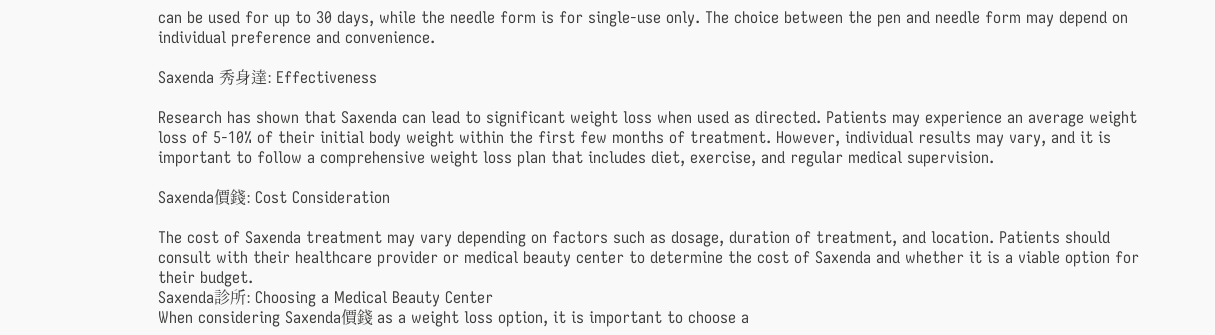can be used for up to 30 days, while the needle form is for single-use only. The choice between the pen and needle form may depend on individual preference and convenience.

Saxenda 秀身達: Effectiveness

Research has shown that Saxenda can lead to significant weight loss when used as directed. Patients may experience an average weight loss of 5-10% of their initial body weight within the first few months of treatment. However, individual results may vary, and it is important to follow a comprehensive weight loss plan that includes diet, exercise, and regular medical supervision.

Saxenda價錢: Cost Consideration

The cost of Saxenda treatment may vary depending on factors such as dosage, duration of treatment, and location. Patients should consult with their healthcare provider or medical beauty center to determine the cost of Saxenda and whether it is a viable option for their budget.
Saxenda診所: Choosing a Medical Beauty Center
When considering Saxenda價錢 as a weight loss option, it is important to choose a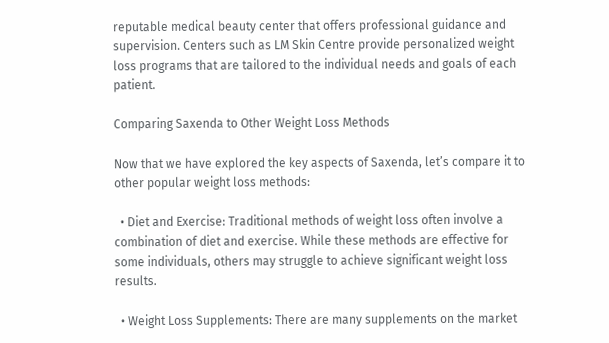reputable medical beauty center that offers professional guidance and supervision. Centers such as LM Skin Centre provide personalized weight loss programs that are tailored to the individual needs and goals of each patient.

Comparing Saxenda to Other Weight Loss Methods

Now that we have explored the key aspects of Saxenda, let’s compare it to other popular weight loss methods:

  • Diet and Exercise: Traditional methods of weight loss often involve a combination of diet and exercise. While these methods are effective for some individuals, others may struggle to achieve significant weight loss results.

  • Weight Loss Supplements: There are many supplements on the market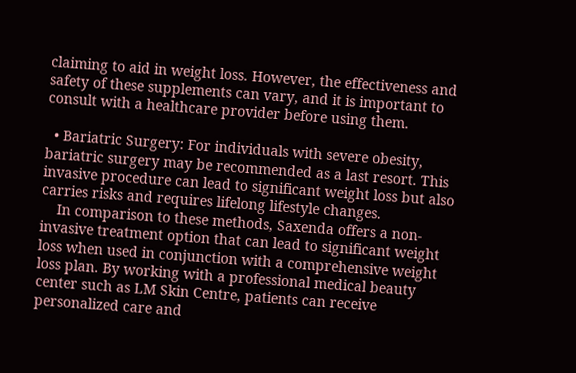claiming to aid in weight loss. However, the effectiveness and safety of these supplements can vary, and it is important to consult with a healthcare provider before using them.

  • Bariatric Surgery: For individuals with severe obesity, bariatric surgery may be recommended as a last resort. This invasive procedure can lead to significant weight loss but also carries risks and requires lifelong lifestyle changes.
    In comparison to these methods, Saxenda offers a non-invasive treatment option that can lead to significant weight loss when used in conjunction with a comprehensive weight loss plan. By working with a professional medical beauty center such as LM Skin Centre, patients can receive personalized care and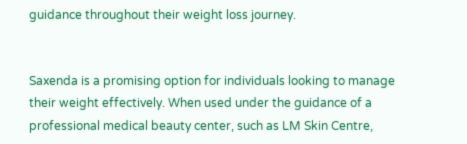guidance throughout their weight loss journey.


Saxenda is a promising option for individuals looking to manage their weight effectively. When used under the guidance of a professional medical beauty center, such as LM Skin Centre,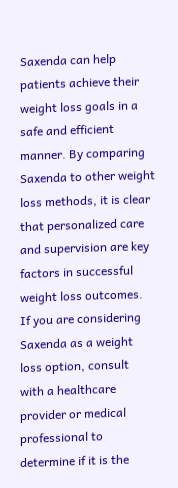Saxenda can help patients achieve their weight loss goals in a safe and efficient manner. By comparing Saxenda to other weight loss methods, it is clear that personalized care and supervision are key factors in successful weight loss outcomes. If you are considering Saxenda as a weight loss option, consult with a healthcare provider or medical professional to determine if it is the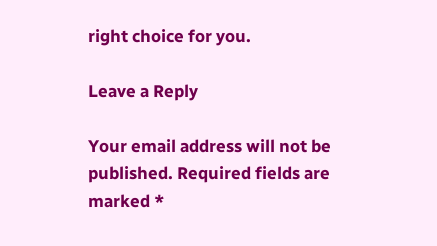right choice for you.

Leave a Reply

Your email address will not be published. Required fields are marked *